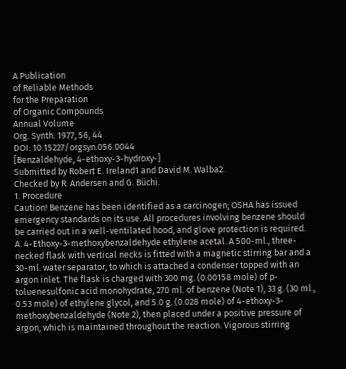A Publication
of Reliable Methods
for the Preparation
of Organic Compounds
Annual Volume
Org. Synth. 1977, 56, 44
DOI: 10.15227/orgsyn.056.0044
[Benzaldehyde, 4-ethoxy-3-hydroxy-]
Submitted by Robert E. Ireland1 and David M. Walba2.
Checked by R. Andersen and G. Büchi.
1. Procedure
Caution! Benzene has been identified as a carcinogen; OSHA has issued emergency standards on its use. All procedures involving benzene should be carried out in a well-ventilated hood, and glove protection is required.
A. 4-Ethoxy-3-methoxybenzaldehyde ethylene acetal. A 500-ml., three-necked flask with vertical necks is fitted with a magnetic stirring bar and a 30-ml. water separator, to which is attached a condenser topped with an argon inlet. The flask is charged with 300 mg. (0.00158 mole) of p-toluenesulfonic acid monohydrate, 270 ml. of benzene (Note 1), 33 g. (30 ml., 0.53 mole) of ethylene glycol, and 5.0 g. (0.028 mole) of 4-ethoxy-3-methoxybenzaldehyde (Note 2), then placed under a positive pressure of argon, which is maintained throughout the reaction. Vigorous stirring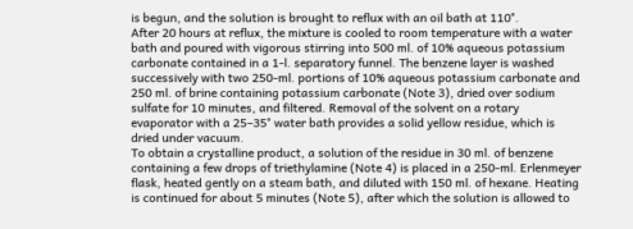is begun, and the solution is brought to reflux with an oil bath at 110°.
After 20 hours at reflux, the mixture is cooled to room temperature with a water bath and poured with vigorous stirring into 500 ml. of 10% aqueous potassium carbonate contained in a 1-l. separatory funnel. The benzene layer is washed successively with two 250-ml. portions of 10% aqueous potassium carbonate and 250 ml. of brine containing potassium carbonate (Note 3), dried over sodium sulfate for 10 minutes, and filtered. Removal of the solvent on a rotary evaporator with a 25–35° water bath provides a solid yellow residue, which is dried under vacuum.
To obtain a crystalline product, a solution of the residue in 30 ml. of benzene containing a few drops of triethylamine (Note 4) is placed in a 250-ml. Erlenmeyer flask, heated gently on a steam bath, and diluted with 150 ml. of hexane. Heating is continued for about 5 minutes (Note 5), after which the solution is allowed to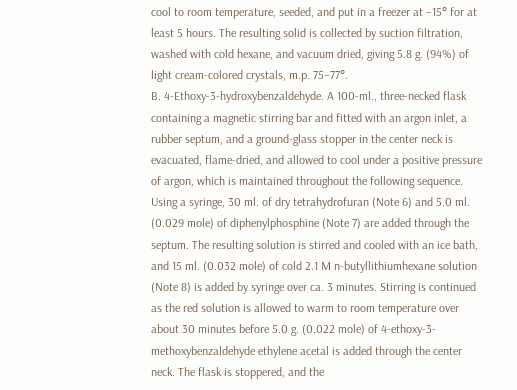cool to room temperature, seeded, and put in a freezer at −15° for at least 5 hours. The resulting solid is collected by suction filtration, washed with cold hexane, and vacuum dried, giving 5.8 g. (94%) of light cream-colored crystals, m.p. 75–77°.
B. 4-Ethoxy-3-hydroxybenzaldehyde. A 100-ml., three-necked flask containing a magnetic stirring bar and fitted with an argon inlet, a rubber septum, and a ground-glass stopper in the center neck is evacuated, flame-dried, and allowed to cool under a positive pressure of argon, which is maintained throughout the following sequence. Using a syringe, 30 ml. of dry tetrahydrofuran (Note 6) and 5.0 ml. (0.029 mole) of diphenylphosphine (Note 7) are added through the septum. The resulting solution is stirred and cooled with an ice bath, and 15 ml. (0.032 mole) of cold 2.1 M n-butyllithiumhexane solution (Note 8) is added by syringe over ca. 3 minutes. Stirring is continued as the red solution is allowed to warm to room temperature over about 30 minutes before 5.0 g. (0.022 mole) of 4-ethoxy-3-methoxybenzaldehyde ethylene acetal is added through the center neck. The flask is stoppered, and the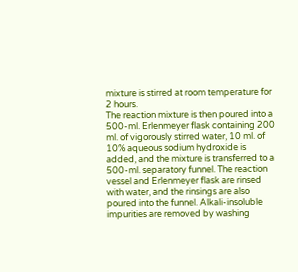mixture is stirred at room temperature for 2 hours.
The reaction mixture is then poured into a 500-ml. Erlenmeyer flask containing 200 ml. of vigorously stirred water, 10 ml. of 10% aqueous sodium hydroxide is added, and the mixture is transferred to a 500-ml. separatory funnel. The reaction vessel and Erlenmeyer flask are rinsed with water, and the rinsings are also poured into the funnel. Alkali-insoluble impurities are removed by washing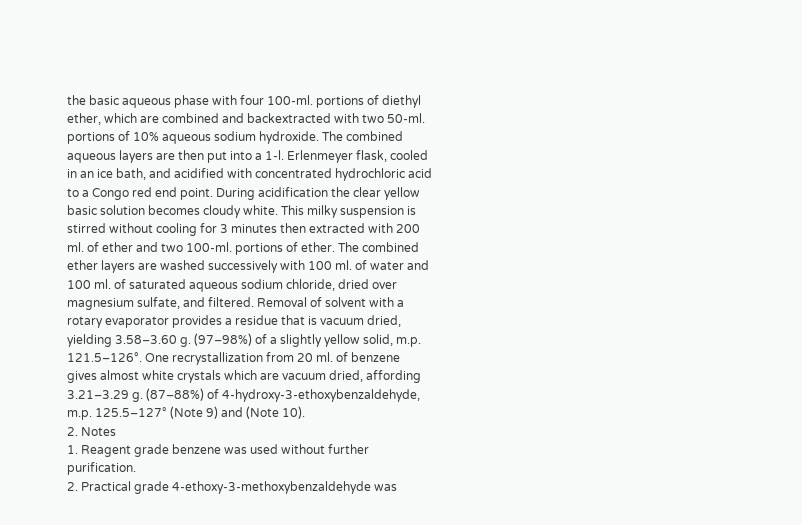the basic aqueous phase with four 100-ml. portions of diethyl ether, which are combined and backextracted with two 50-ml. portions of 10% aqueous sodium hydroxide. The combined aqueous layers are then put into a 1-l. Erlenmeyer flask, cooled in an ice bath, and acidified with concentrated hydrochloric acid to a Congo red end point. During acidification the clear yellow basic solution becomes cloudy white. This milky suspension is stirred without cooling for 3 minutes then extracted with 200 ml. of ether and two 100-ml. portions of ether. The combined ether layers are washed successively with 100 ml. of water and 100 ml. of saturated aqueous sodium chloride, dried over magnesium sulfate, and filtered. Removal of solvent with a rotary evaporator provides a residue that is vacuum dried, yielding 3.58–3.60 g. (97–98%) of a slightly yellow solid, m.p. 121.5–126°. One recrystallization from 20 ml. of benzene gives almost white crystals which are vacuum dried, affording 3.21–3.29 g. (87–88%) of 4-hydroxy-3-ethoxybenzaldehyde, m.p. 125.5–127° (Note 9) and (Note 10).
2. Notes
1. Reagent grade benzene was used without further purification.
2. Practical grade 4-ethoxy-3-methoxybenzaldehyde was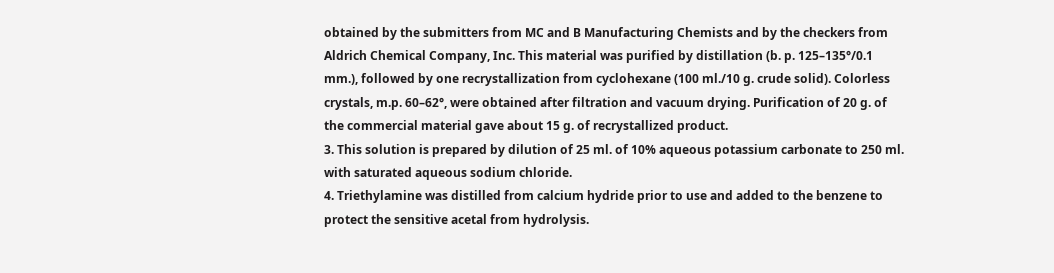obtained by the submitters from MC and B Manufacturing Chemists and by the checkers from Aldrich Chemical Company, Inc. This material was purified by distillation (b. p. 125–135°/0.1 mm.), followed by one recrystallization from cyclohexane (100 ml./10 g. crude solid). Colorless crystals, m.p. 60–62°, were obtained after filtration and vacuum drying. Purification of 20 g. of the commercial material gave about 15 g. of recrystallized product.
3. This solution is prepared by dilution of 25 ml. of 10% aqueous potassium carbonate to 250 ml. with saturated aqueous sodium chloride.
4. Triethylamine was distilled from calcium hydride prior to use and added to the benzene to protect the sensitive acetal from hydrolysis.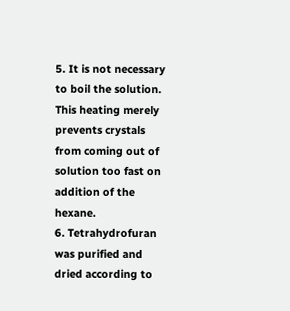5. It is not necessary to boil the solution. This heating merely prevents crystals from coming out of solution too fast on addition of the hexane.
6. Tetrahydrofuran was purified and dried according to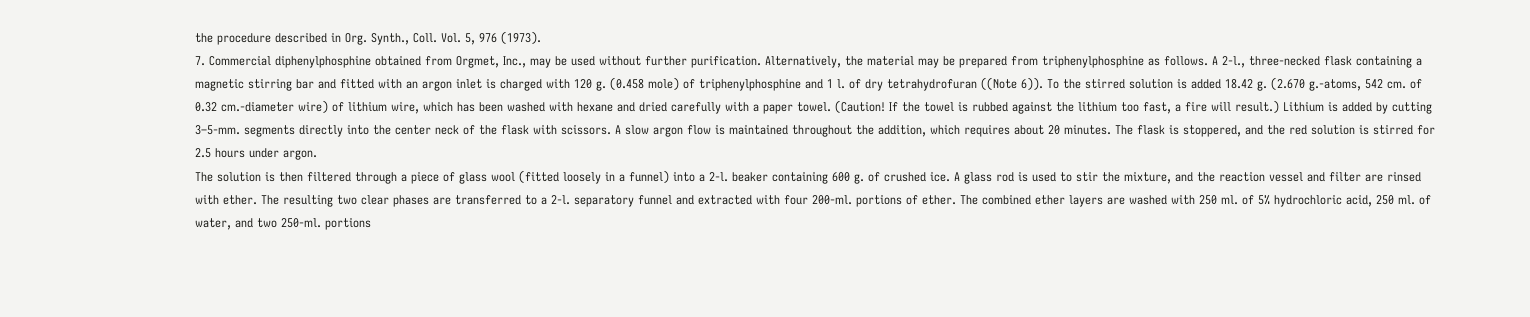the procedure described in Org. Synth., Coll. Vol. 5, 976 (1973).
7. Commercial diphenylphosphine obtained from Orgmet, Inc., may be used without further purification. Alternatively, the material may be prepared from triphenylphosphine as follows. A 2-l., three-necked flask containing a magnetic stirring bar and fitted with an argon inlet is charged with 120 g. (0.458 mole) of triphenylphosphine and 1 l. of dry tetrahydrofuran ((Note 6)). To the stirred solution is added 18.42 g. (2.670 g.-atoms, 542 cm. of 0.32 cm.-diameter wire) of lithium wire, which has been washed with hexane and dried carefully with a paper towel. (Caution! If the towel is rubbed against the lithium too fast, a fire will result.) Lithium is added by cutting 3–5-mm. segments directly into the center neck of the flask with scissors. A slow argon flow is maintained throughout the addition, which requires about 20 minutes. The flask is stoppered, and the red solution is stirred for 2.5 hours under argon.
The solution is then filtered through a piece of glass wool (fitted loosely in a funnel) into a 2-l. beaker containing 600 g. of crushed ice. A glass rod is used to stir the mixture, and the reaction vessel and filter are rinsed with ether. The resulting two clear phases are transferred to a 2-l. separatory funnel and extracted with four 200-ml. portions of ether. The combined ether layers are washed with 250 ml. of 5% hydrochloric acid, 250 ml. of water, and two 250-ml. portions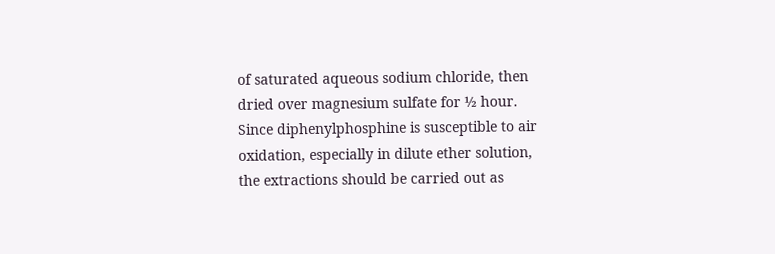of saturated aqueous sodium chloride, then dried over magnesium sulfate for ½ hour. Since diphenylphosphine is susceptible to air oxidation, especially in dilute ether solution, the extractions should be carried out as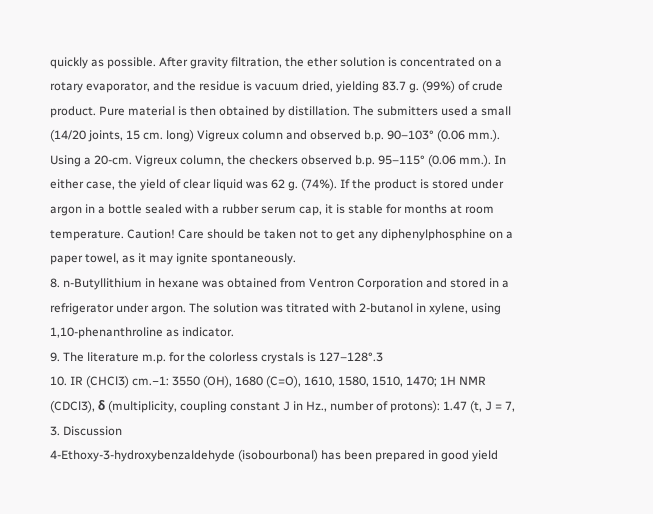quickly as possible. After gravity filtration, the ether solution is concentrated on a rotary evaporator, and the residue is vacuum dried, yielding 83.7 g. (99%) of crude product. Pure material is then obtained by distillation. The submitters used a small (14/20 joints, 15 cm. long) Vigreux column and observed b.p. 90–103° (0.06 mm.). Using a 20-cm. Vigreux column, the checkers observed b.p. 95–115° (0.06 mm.). In either case, the yield of clear liquid was 62 g. (74%). If the product is stored under argon in a bottle sealed with a rubber serum cap, it is stable for months at room temperature. Caution! Care should be taken not to get any diphenylphosphine on a paper towel, as it may ignite spontaneously.
8. n-Butyllithium in hexane was obtained from Ventron Corporation and stored in a refrigerator under argon. The solution was titrated with 2-butanol in xylene, using 1,10-phenanthroline as indicator.
9. The literature m.p. for the colorless crystals is 127–128°.3
10. IR (CHCl3) cm.−1: 3550 (OH), 1680 (C=O), 1610, 1580, 1510, 1470; 1H NMR (CDCl3), δ (multiplicity, coupling constant J in Hz., number of protons): 1.47 (t, J = 7,
3. Discussion
4-Ethoxy-3-hydroxybenzaldehyde (isobourbonal) has been prepared in good yield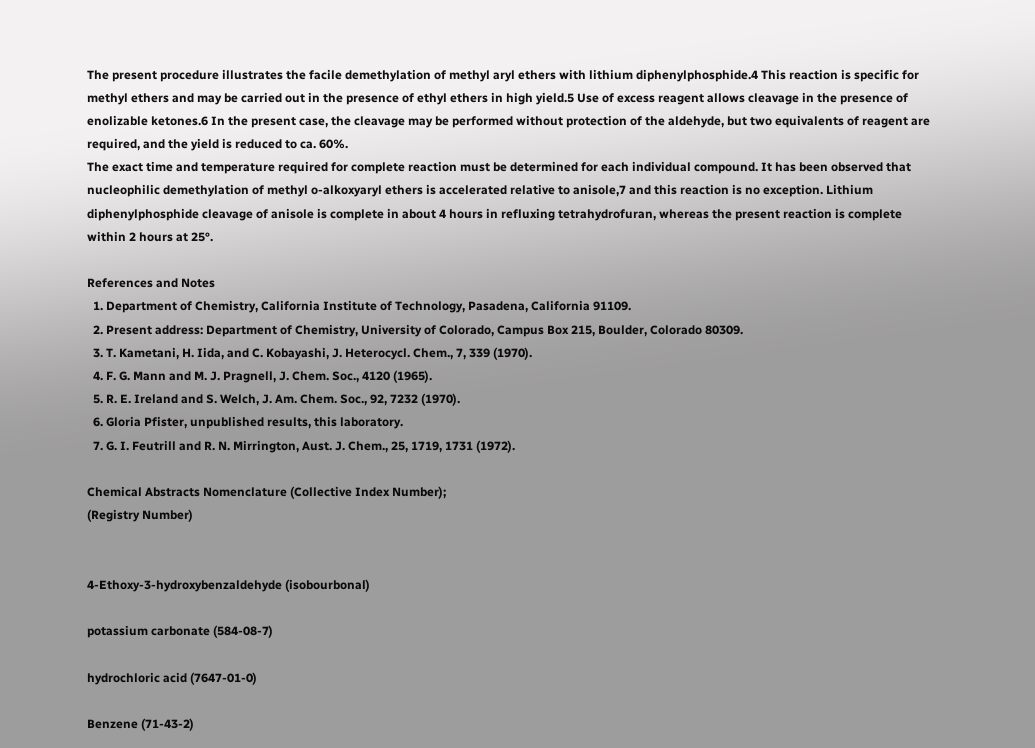The present procedure illustrates the facile demethylation of methyl aryl ethers with lithium diphenylphosphide.4 This reaction is specific for methyl ethers and may be carried out in the presence of ethyl ethers in high yield.5 Use of excess reagent allows cleavage in the presence of enolizable ketones.6 In the present case, the cleavage may be performed without protection of the aldehyde, but two equivalents of reagent are required, and the yield is reduced to ca. 60%.
The exact time and temperature required for complete reaction must be determined for each individual compound. It has been observed that nucleophilic demethylation of methyl o-alkoxyaryl ethers is accelerated relative to anisole,7 and this reaction is no exception. Lithium diphenylphosphide cleavage of anisole is complete in about 4 hours in refluxing tetrahydrofuran, whereas the present reaction is complete within 2 hours at 25°.

References and Notes
  1. Department of Chemistry, California Institute of Technology, Pasadena, California 91109.
  2. Present address: Department of Chemistry, University of Colorado, Campus Box 215, Boulder, Colorado 80309.
  3. T. Kametani, H. Iida, and C. Kobayashi, J. Heterocycl. Chem., 7, 339 (1970).
  4. F. G. Mann and M. J. Pragnell, J. Chem. Soc., 4120 (1965).
  5. R. E. Ireland and S. Welch, J. Am. Chem. Soc., 92, 7232 (1970).
  6. Gloria Pfister, unpublished results, this laboratory.
  7. G. I. Feutrill and R. N. Mirrington, Aust. J. Chem., 25, 1719, 1731 (1972).

Chemical Abstracts Nomenclature (Collective Index Number);
(Registry Number)


4-Ethoxy-3-hydroxybenzaldehyde (isobourbonal)

potassium carbonate (584-08-7)

hydrochloric acid (7647-01-0)

Benzene (71-43-2)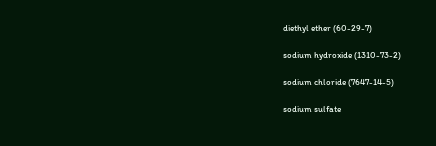diethyl ether (60-29-7)

sodium hydroxide (1310-73-2)

sodium chloride (7647-14-5)

sodium sulfate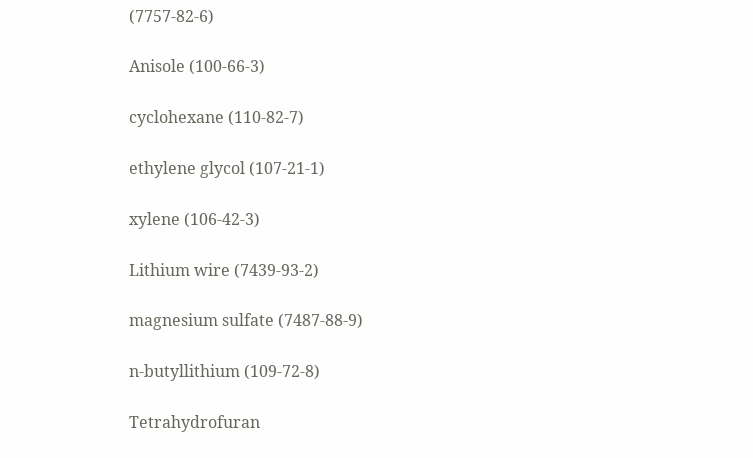(7757-82-6)

Anisole (100-66-3)

cyclohexane (110-82-7)

ethylene glycol (107-21-1)

xylene (106-42-3)

Lithium wire (7439-93-2)

magnesium sulfate (7487-88-9)

n-butyllithium (109-72-8)

Tetrahydrofuran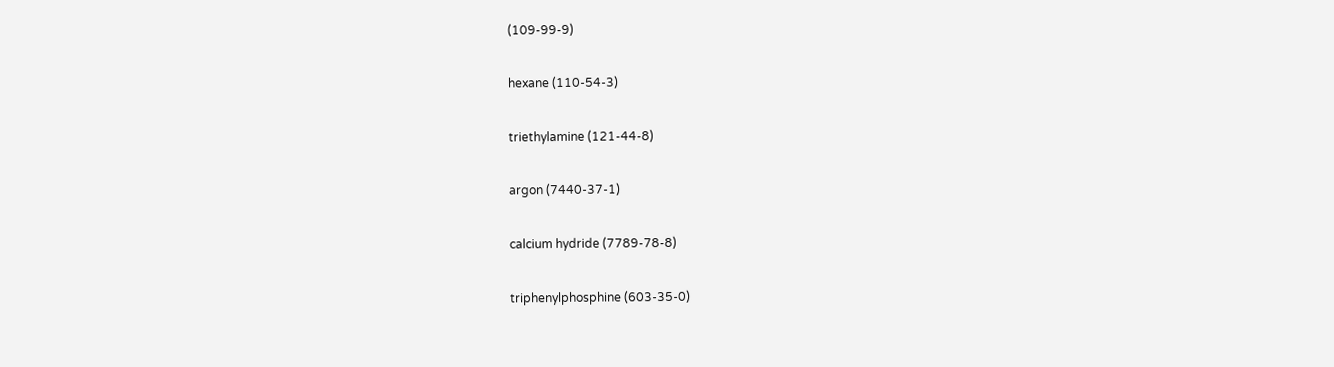(109-99-9)

hexane (110-54-3)

triethylamine (121-44-8)

argon (7440-37-1)

calcium hydride (7789-78-8)

triphenylphosphine (603-35-0)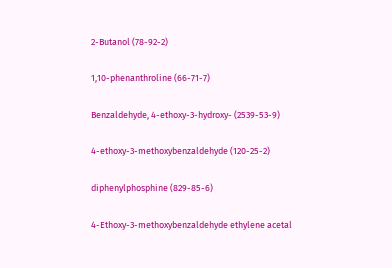2-Butanol (78-92-2)

1,10-phenanthroline (66-71-7)

Benzaldehyde, 4-ethoxy-3-hydroxy- (2539-53-9)

4-ethoxy-3-methoxybenzaldehyde (120-25-2)

diphenylphosphine (829-85-6)

4-Ethoxy-3-methoxybenzaldehyde ethylene acetal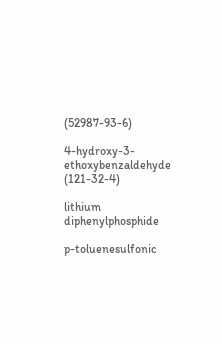(52987-93-6)

4-hydroxy-3-ethoxybenzaldehyde (121-32-4)

lithium diphenylphosphide

p-toluenesulfonic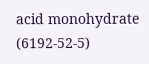acid monohydrate (6192-52-5)